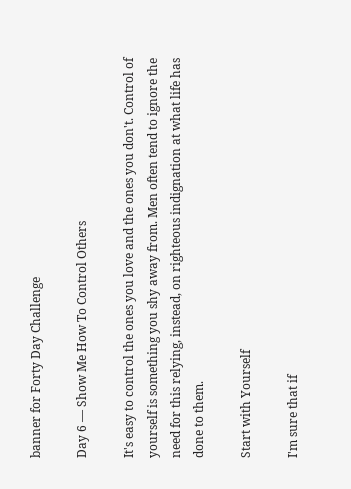banner for Forty Day Challenge

Day 6 — Show Me How To Control Others

It's easy to control the ones you love and the ones you don't. Control of yourself is something you shy away from. Men often tend to ignore the need for this relying, instead, on righteous indignation at what life has done to them.

Start with Yourself

I'm sure that if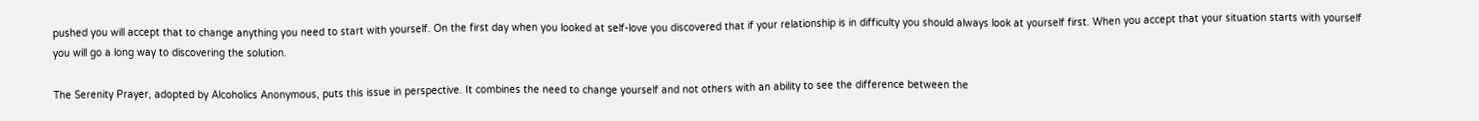pushed you will accept that to change anything you need to start with yourself. On the first day when you looked at self-love you discovered that if your relationship is in difficulty you should always look at yourself first. When you accept that your situation starts with yourself you will go a long way to discovering the solution.

The Serenity Prayer, adopted by Alcoholics Anonymous, puts this issue in perspective. It combines the need to change yourself and not others with an ability to see the difference between the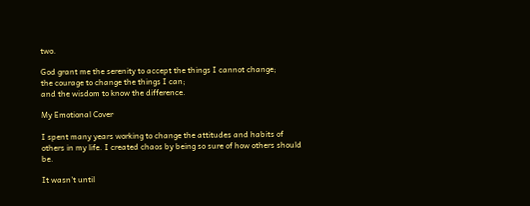two.

God grant me the serenity to accept the things I cannot change;
the courage to change the things I can;
and the wisdom to know the difference.

My Emotional Cover

I spent many years working to change the attitudes and habits of others in my life. I created chaos by being so sure of how others should be.

It wasn't until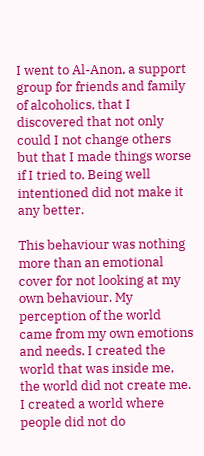I went to Al-Anon, a support group for friends and family of alcoholics, that I discovered that not only could I not change others but that I made things worse if I tried to. Being well intentioned did not make it any better.

This behaviour was nothing more than an emotional cover for not looking at my own behaviour. My perception of the world came from my own emotions and needs. I created the world that was inside me, the world did not create me. I created a world where people did not do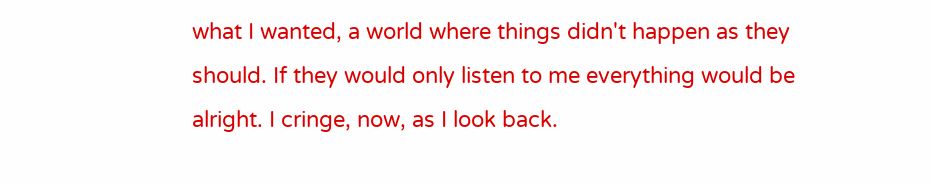what I wanted, a world where things didn't happen as they should. If they would only listen to me everything would be alright. I cringe, now, as I look back.